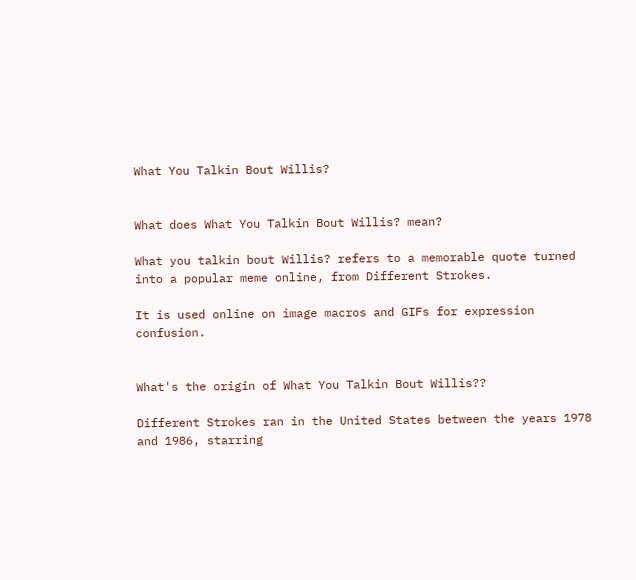What You Talkin Bout Willis?


What does What You Talkin Bout Willis? mean?

What you talkin bout Willis? refers to a memorable quote turned into a popular meme online, from Different Strokes.

It is used online on image macros and GIFs for expression confusion.


What's the origin of What You Talkin Bout Willis??

Different Strokes ran in the United States between the years 1978 and 1986, starring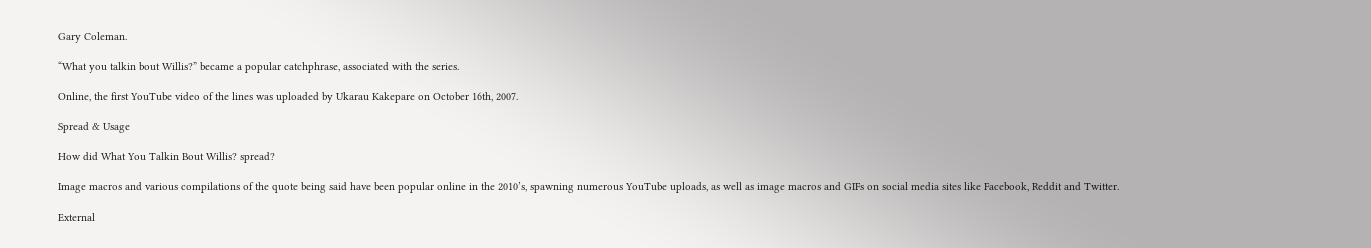Gary Coleman.

“What you talkin bout Willis?” became a popular catchphrase, associated with the series.

Online, the first YouTube video of the lines was uploaded by Ukarau Kakepare on October 16th, 2007.

Spread & Usage

How did What You Talkin Bout Willis? spread?

Image macros and various compilations of the quote being said have been popular online in the 2010’s, spawning numerous YouTube uploads, as well as image macros and GIFs on social media sites like Facebook, Reddit and Twitter.

External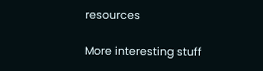resources

More interesting stuff